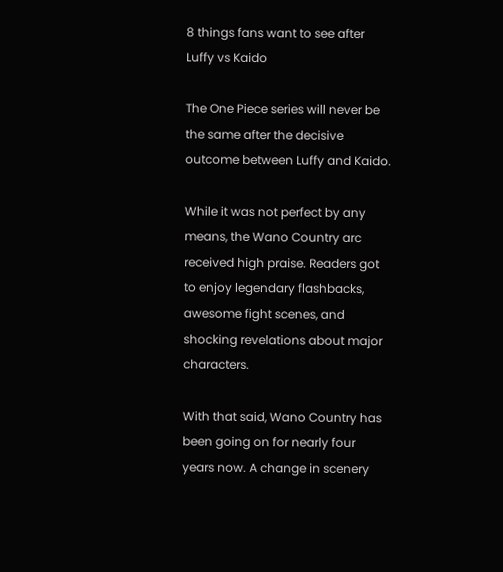8 things fans want to see after Luffy vs Kaido

The One Piece series will never be the same after the decisive outcome between Luffy and Kaido.

While it was not perfect by any means, the Wano Country arc received high praise. Readers got to enjoy legendary flashbacks, awesome fight scenes, and shocking revelations about major characters.

With that said, Wano Country has been going on for nearly four years now. A change in scenery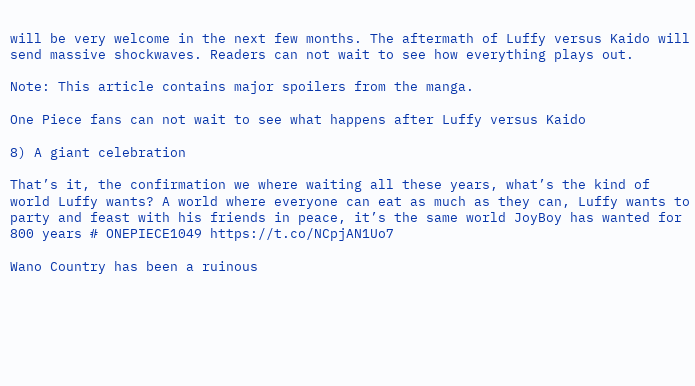will be very welcome in the next few months. The aftermath of Luffy versus Kaido will send massive shockwaves. Readers can not wait to see how everything plays out.

Note: This article contains major spoilers from the manga.

One Piece fans can not wait to see what happens after Luffy versus Kaido

8) A giant celebration

That’s it, the confirmation we where waiting all these years, what’s the kind of world Luffy wants? A world where everyone can eat as much as they can, Luffy wants to party and feast with his friends in peace, it’s the same world JoyBoy has wanted for 800 years # ONEPIECE1049 https://t.co/NCpjAN1Uo7

Wano Country has been a ruinous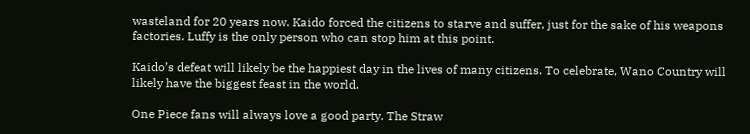wasteland for 20 years now. Kaido forced the citizens to starve and suffer, just for the sake of his weapons factories. Luffy is the only person who can stop him at this point.

Kaido’s defeat will likely be the happiest day in the lives of many citizens. To celebrate, Wano Country will likely have the biggest feast in the world.

One Piece fans will always love a good party. The Straw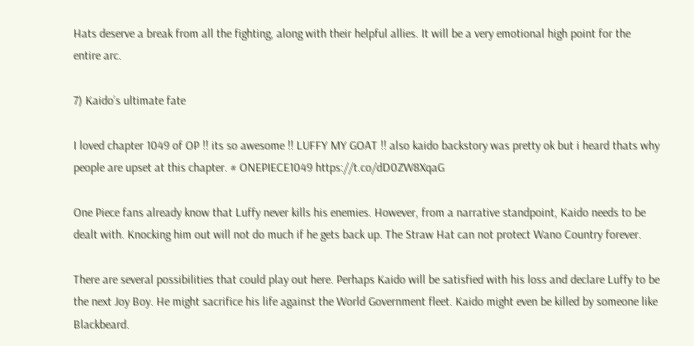Hats deserve a break from all the fighting, along with their helpful allies. It will be a very emotional high point for the entire arc.

7) Kaido’s ultimate fate

I loved chapter 1049 of OP !! its so awesome !! LUFFY MY GOAT !! also kaido backstory was pretty ok but i heard thats why people are upset at this chapter. # ONEPIECE1049 https://t.co/dD0ZW8XqaG

One Piece fans already know that Luffy never kills his enemies. However, from a narrative standpoint, Kaido needs to be dealt with. Knocking him out will not do much if he gets back up. The Straw Hat can not protect Wano Country forever.

There are several possibilities that could play out here. Perhaps Kaido will be satisfied with his loss and declare Luffy to be the next Joy Boy. He might sacrifice his life against the World Government fleet. Kaido might even be killed by someone like Blackbeard.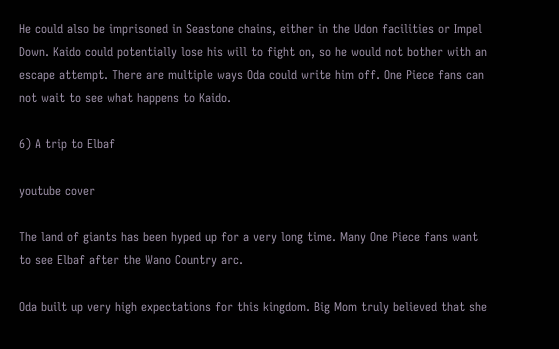He could also be imprisoned in Seastone chains, either in the Udon facilities or Impel Down. Kaido could potentially lose his will to fight on, so he would not bother with an escape attempt. There are multiple ways Oda could write him off. One Piece fans can not wait to see what happens to Kaido.

6) A trip to Elbaf

youtube cover

The land of giants has been hyped up for a very long time. Many One Piece fans want to see Elbaf after the Wano Country arc.

Oda built up very high expectations for this kingdom. Big Mom truly believed that she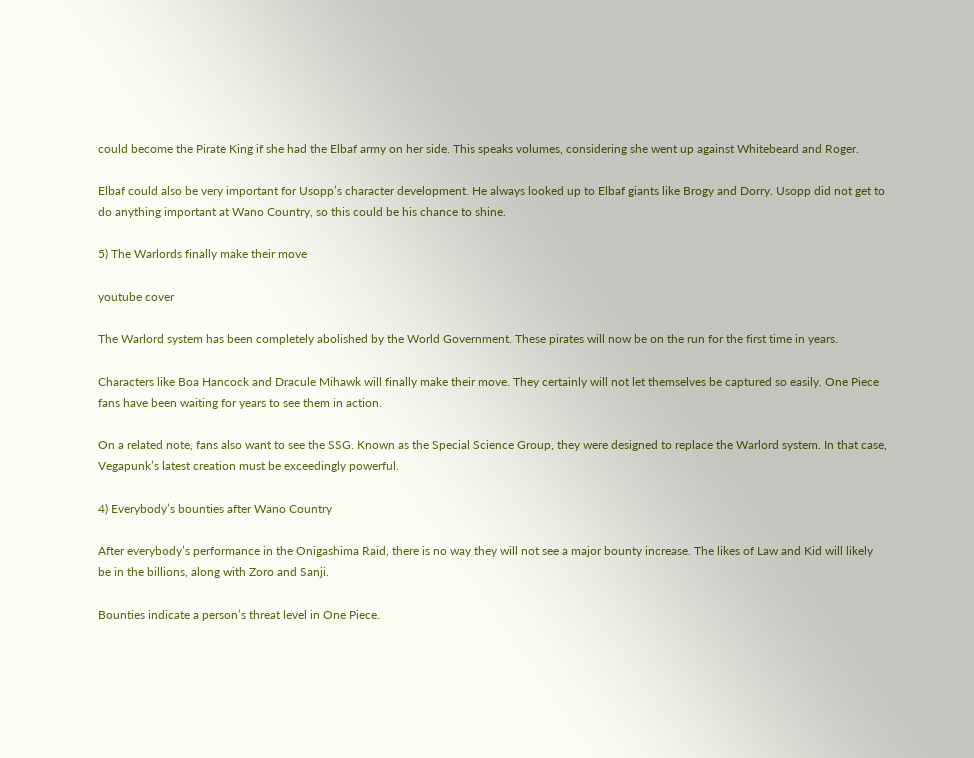could become the Pirate King if she had the Elbaf army on her side. This speaks volumes, considering she went up against Whitebeard and Roger.

Elbaf could also be very important for Usopp’s character development. He always looked up to Elbaf giants like Brogy and Dorry. Usopp did not get to do anything important at Wano Country, so this could be his chance to shine.

5) The Warlords finally make their move

youtube cover

The Warlord system has been completely abolished by the World Government. These pirates will now be on the run for the first time in years.

Characters like Boa Hancock and Dracule Mihawk will finally make their move. They certainly will not let themselves be captured so easily. One Piece fans have been waiting for years to see them in action.

On a related note, fans also want to see the SSG. Known as the Special Science Group, they were designed to replace the Warlord system. In that case, Vegapunk’s latest creation must be exceedingly powerful.

4) Everybody’s bounties after Wano Country

After everybody’s performance in the Onigashima Raid, there is no way they will not see a major bounty increase. The likes of Law and Kid will likely be in the billions, along with Zoro and Sanji.

Bounties indicate a person’s threat level in One Piece.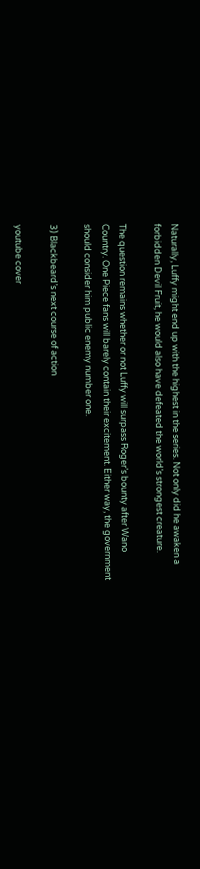Naturally, Luffy might end up with the highest in the series. Not only did he awaken a forbidden Devil Fruit, he would also have defeated the world’s strongest creature.

The question remains whether or not Luffy will surpass Roger’s bounty after Wano Country. One Piece fans will barely contain their excitement. Either way, the government should consider him public enemy number one.

3) Blackbeard’s next course of action

youtube cover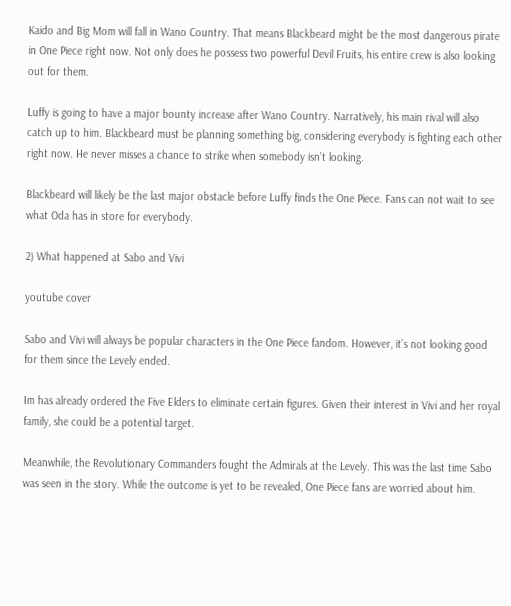Kaido and Big Mom will fall in Wano Country. That means Blackbeard might be the most dangerous pirate in One Piece right now. Not only does he possess two powerful Devil Fruits, his entire crew is also looking out for them.

Luffy is going to have a major bounty increase after Wano Country. Narratively, his main rival will also catch up to him. Blackbeard must be planning something big, considering everybody is fighting each other right now. He never misses a chance to strike when somebody isn’t looking.

Blackbeard will likely be the last major obstacle before Luffy finds the One Piece. Fans can not wait to see what Oda has in store for everybody.

2) What happened at Sabo and Vivi

youtube cover

Sabo and Vivi will always be popular characters in the One Piece fandom. However, it’s not looking good for them since the Levely ended.

Im has already ordered the Five Elders to eliminate certain figures. Given their interest in Vivi and her royal family, she could be a potential target.

Meanwhile, the Revolutionary Commanders fought the Admirals at the Levely. This was the last time Sabo was seen in the story. While the outcome is yet to be revealed, One Piece fans are worried about him.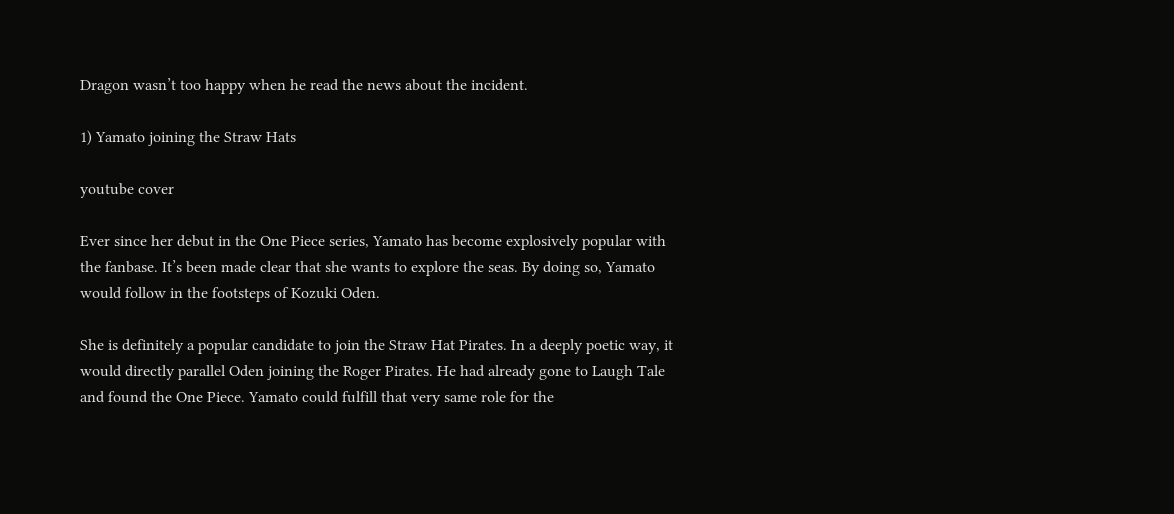Dragon wasn’t too happy when he read the news about the incident.

1) Yamato joining the Straw Hats

youtube cover

Ever since her debut in the One Piece series, Yamato has become explosively popular with the fanbase. It’s been made clear that she wants to explore the seas. By doing so, Yamato would follow in the footsteps of Kozuki Oden.

She is definitely a popular candidate to join the Straw Hat Pirates. In a deeply poetic way, it would directly parallel Oden joining the Roger Pirates. He had already gone to Laugh Tale and found the One Piece. Yamato could fulfill that very same role for the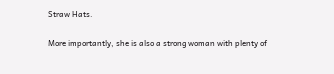Straw Hats.

More importantly, she is also a strong woman with plenty of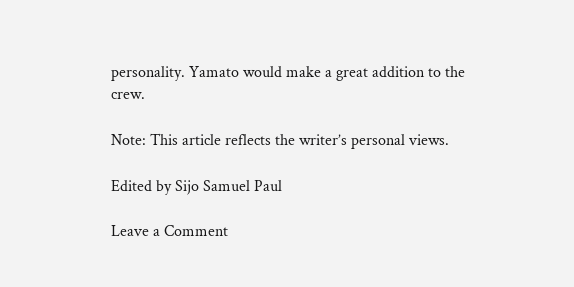personality. Yamato would make a great addition to the crew.

Note: This article reflects the writer’s personal views.

Edited by Sijo Samuel Paul

Leave a Comment